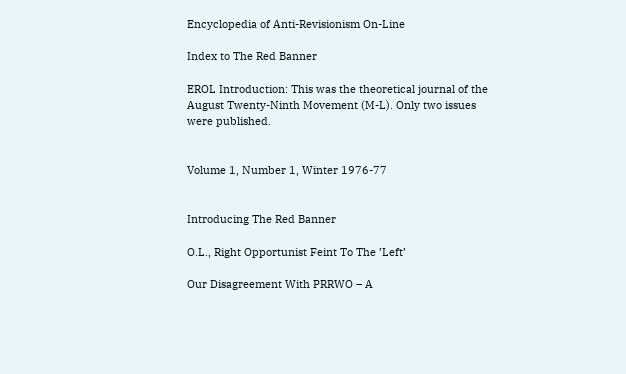Encyclopedia of Anti-Revisionism On-Line

Index to The Red Banner

EROL Introduction: This was the theoretical journal of the August Twenty-Ninth Movement (M-L). Only two issues were published.


Volume 1, Number 1, Winter 1976-77


Introducing The Red Banner

O.L., Right Opportunist Feint To The ’Left’

Our Disagreement With PRRWO – A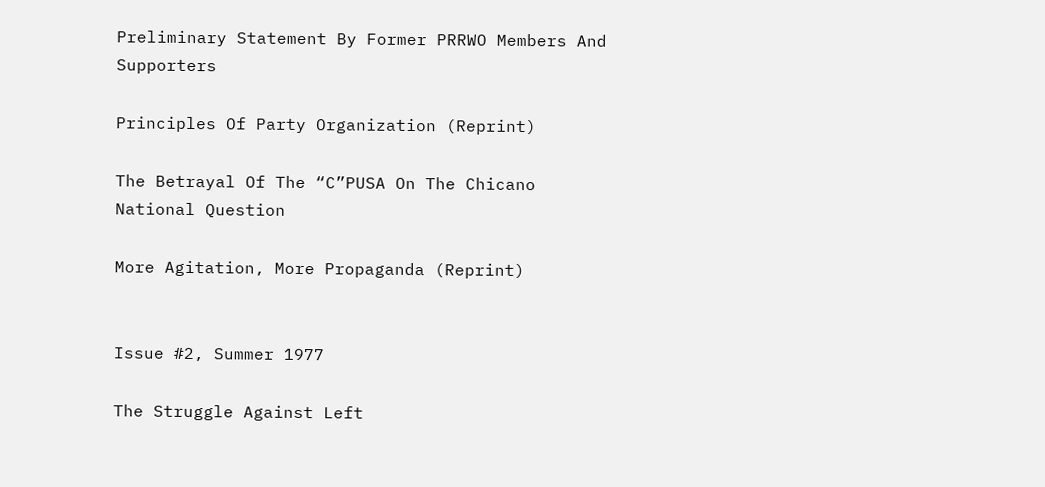Preliminary Statement By Former PRRWO Members And Supporters

Principles Of Party Organization (Reprint)

The Betrayal Of The “C”PUSA On The Chicano National Question

More Agitation, More Propaganda (Reprint)


Issue #2, Summer 1977

The Struggle Against Left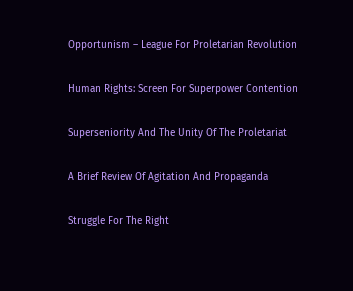Opportunism – League For Proletarian Revolution

Human Rights: Screen For Superpower Contention

Superseniority And The Unity Of The Proletariat

A Brief Review Of Agitation And Propaganda

Struggle For The Right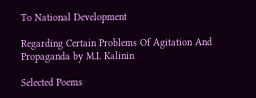To National Development

Regarding Certain Problems Of Agitation And Propaganda by M.I. Kalinin

Selected Poems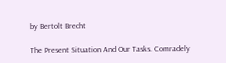by Bertolt Brecht

The Present Situation And Our Tasks. Comradely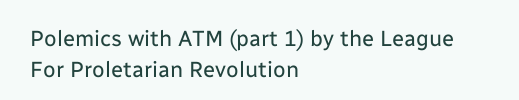Polemics with ATM (part 1) by the League For Proletarian Revolution